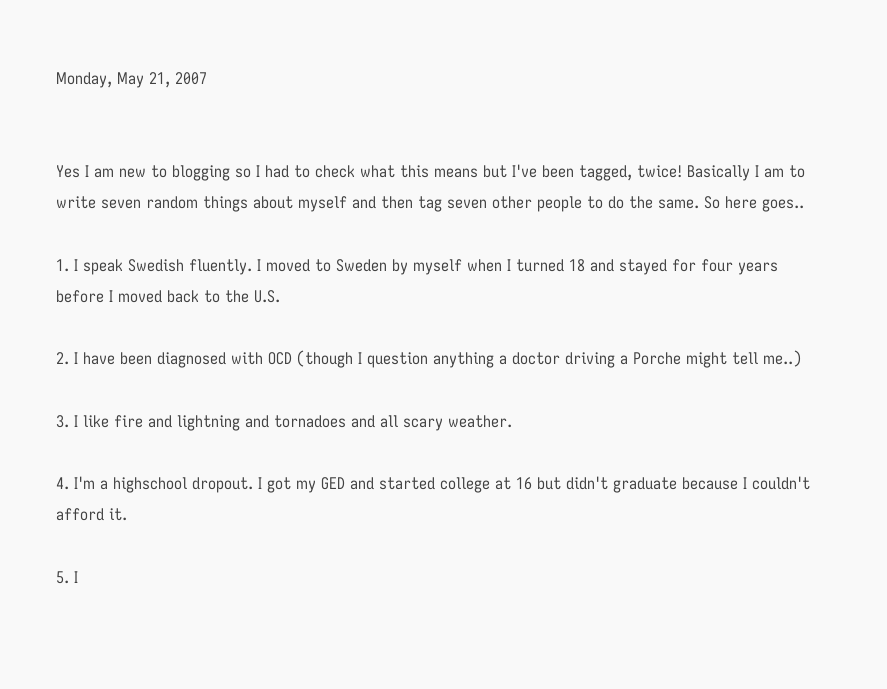Monday, May 21, 2007


Yes I am new to blogging so I had to check what this means but I've been tagged, twice! Basically I am to write seven random things about myself and then tag seven other people to do the same. So here goes..

1. I speak Swedish fluently. I moved to Sweden by myself when I turned 18 and stayed for four years before I moved back to the U.S.

2. I have been diagnosed with OCD (though I question anything a doctor driving a Porche might tell me..)

3. I like fire and lightning and tornadoes and all scary weather.

4. I'm a highschool dropout. I got my GED and started college at 16 but didn't graduate because I couldn't afford it.

5. I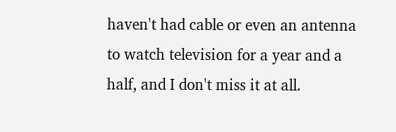haven't had cable or even an antenna to watch television for a year and a half, and I don't miss it at all.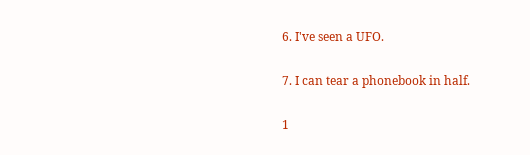6. I've seen a UFO.

7. I can tear a phonebook in half.

1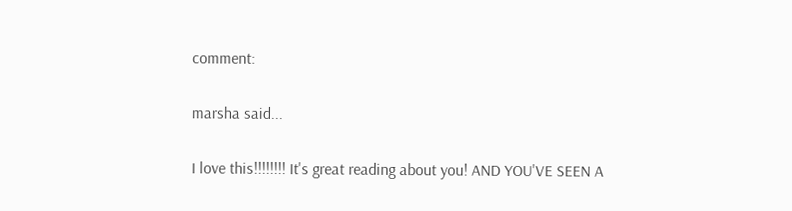comment:

marsha said...

I love this!!!!!!!! It's great reading about you! AND YOU'VE SEEN A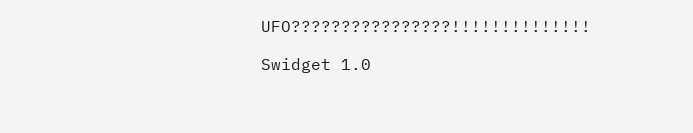UFO????????????????!!!!!!!!!!!!!!

Swidget 1.0